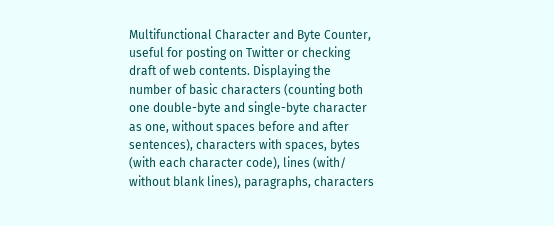Multifunctional Character and Byte Counter, useful for posting on Twitter or checking draft of web contents. Displaying the number of basic characters (counting both one double-byte and single-byte character as one, without spaces before and after sentences), characters with spaces, bytes (with each character code), lines (with/ without blank lines), paragraphs, characters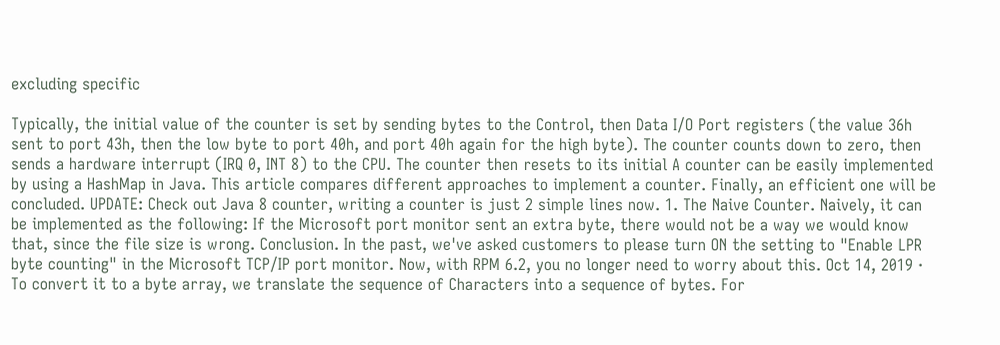excluding specific

Typically, the initial value of the counter is set by sending bytes to the Control, then Data I/O Port registers (the value 36h sent to port 43h, then the low byte to port 40h, and port 40h again for the high byte). The counter counts down to zero, then sends a hardware interrupt (IRQ 0, INT 8) to the CPU. The counter then resets to its initial A counter can be easily implemented by using a HashMap in Java. This article compares different approaches to implement a counter. Finally, an efficient one will be concluded. UPDATE: Check out Java 8 counter, writing a counter is just 2 simple lines now. 1. The Naive Counter. Naively, it can be implemented as the following: If the Microsoft port monitor sent an extra byte, there would not be a way we would know that, since the file size is wrong. Conclusion. In the past, we've asked customers to please turn ON the setting to "Enable LPR byte counting" in the Microsoft TCP/IP port monitor. Now, with RPM 6.2, you no longer need to worry about this. Oct 14, 2019 · To convert it to a byte array, we translate the sequence of Characters into a sequence of bytes. For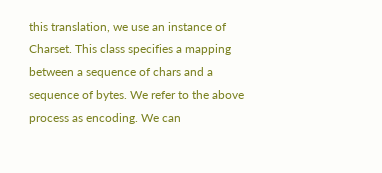this translation, we use an instance of Charset. This class specifies a mapping between a sequence of chars and a sequence of bytes. We refer to the above process as encoding. We can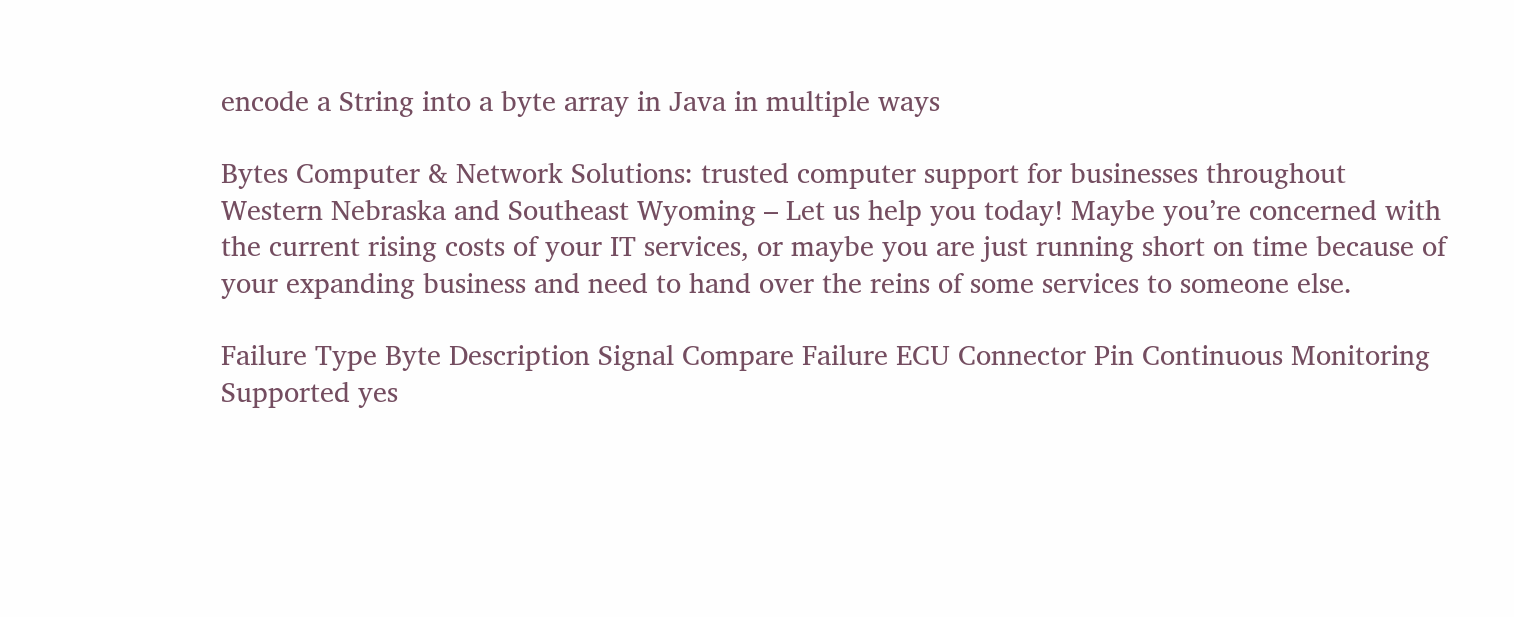encode a String into a byte array in Java in multiple ways

Bytes Computer & Network Solutions: trusted computer support for businesses throughout Western Nebraska and Southeast Wyoming – Let us help you today! Maybe you’re concerned with the current rising costs of your IT services, or maybe you are just running short on time because of your expanding business and need to hand over the reins of some services to someone else.

Failure Type Byte Description Signal Compare Failure ECU Connector Pin Continuous Monitoring Supported yes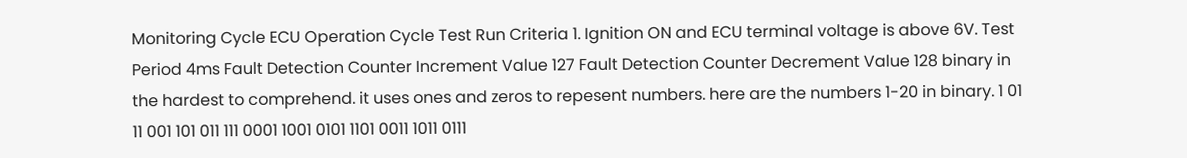Monitoring Cycle ECU Operation Cycle Test Run Criteria 1. Ignition ON and ECU terminal voltage is above 6V. Test Period 4ms Fault Detection Counter Increment Value 127 Fault Detection Counter Decrement Value 128 binary in the hardest to comprehend. it uses ones and zeros to repesent numbers. here are the numbers 1-20 in binary. 1 01 11 001 101 011 111 0001 1001 0101 1101 0011 1011 0111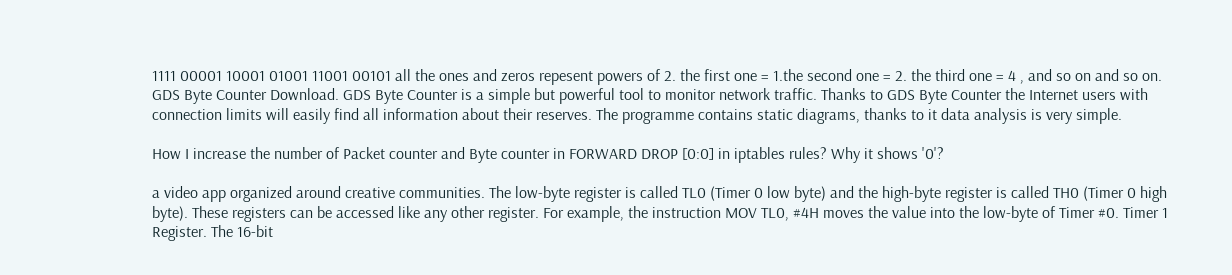1111 00001 10001 01001 11001 00101 all the ones and zeros repesent powers of 2. the first one = 1.the second one = 2. the third one = 4 , and so on and so on. GDS Byte Counter Download. GDS Byte Counter is a simple but powerful tool to monitor network traffic. Thanks to GDS Byte Counter the Internet users with connection limits will easily find all information about their reserves. The programme contains static diagrams, thanks to it data analysis is very simple.

How I increase the number of Packet counter and Byte counter in FORWARD DROP [0:0] in iptables rules? Why it shows '0'?

a video app organized around creative communities. The low-byte register is called TL0 (Timer 0 low byte) and the high-byte register is called TH0 (Timer 0 high byte). These registers can be accessed like any other register. For example, the instruction MOV TL0, #4H moves the value into the low-byte of Timer #0. Timer 1 Register. The 16-bit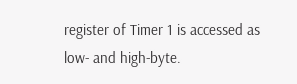register of Timer 1 is accessed as low- and high-byte.